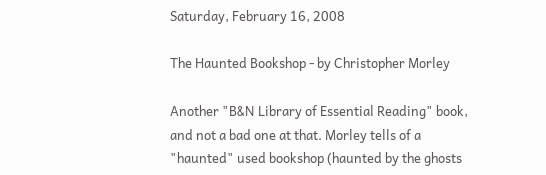Saturday, February 16, 2008

The Haunted Bookshop - by Christopher Morley

Another "B&N Library of Essential Reading" book, and not a bad one at that. Morley tells of a "haunted" used bookshop (haunted by the ghosts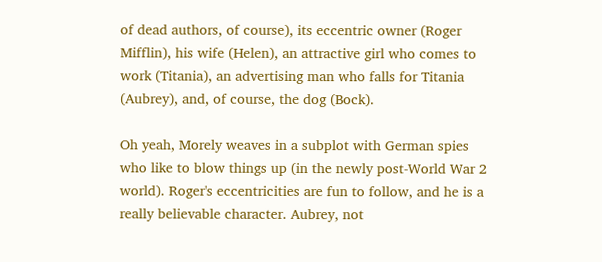of dead authors, of course), its eccentric owner (Roger Mifflin), his wife (Helen), an attractive girl who comes to work (Titania), an advertising man who falls for Titania (Aubrey), and, of course, the dog (Bock).

Oh yeah, Morely weaves in a subplot with German spies who like to blow things up (in the newly post-World War 2 world). Roger's eccentricities are fun to follow, and he is a really believable character. Aubrey, not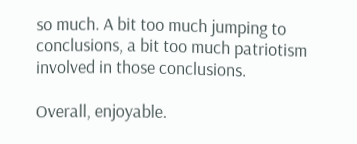so much. A bit too much jumping to conclusions, a bit too much patriotism involved in those conclusions.

Overall, enjoyable.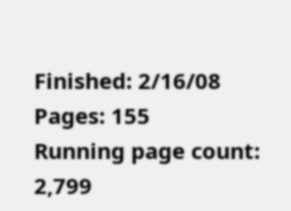Finished: 2/16/08
Pages: 155
Running page count: 2,799